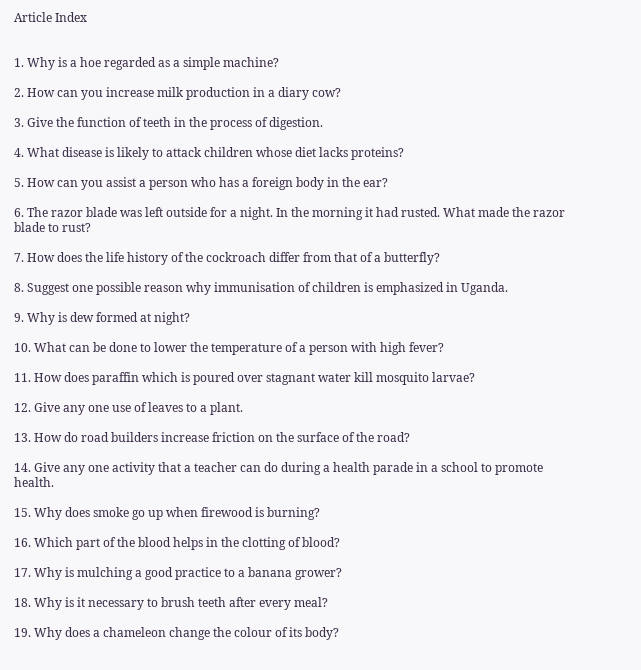Article Index


1. Why is a hoe regarded as a simple machine?

2. How can you increase milk production in a diary cow?

3. Give the function of teeth in the process of digestion.

4. What disease is likely to attack children whose diet lacks proteins?

5. How can you assist a person who has a foreign body in the ear?

6. The razor blade was left outside for a night. In the morning it had rusted. What made the razor blade to rust?

7. How does the life history of the cockroach differ from that of a butterfly?

8. Suggest one possible reason why immunisation of children is emphasized in Uganda.

9. Why is dew formed at night?

10. What can be done to lower the temperature of a person with high fever?

11. How does paraffin which is poured over stagnant water kill mosquito larvae?

12. Give any one use of leaves to a plant.

13. How do road builders increase friction on the surface of the road?

14. Give any one activity that a teacher can do during a health parade in a school to promote health.

15. Why does smoke go up when firewood is burning?

16. Which part of the blood helps in the clotting of blood?

17. Why is mulching a good practice to a banana grower?

18. Why is it necessary to brush teeth after every meal?

19. Why does a chameleon change the colour of its body?